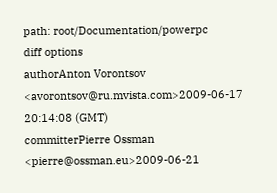path: root/Documentation/powerpc
diff options
authorAnton Vorontsov <avorontsov@ru.mvista.com>2009-06-17 20:14:08 (GMT)
committerPierre Ossman <pierre@ossman.eu>2009-06-21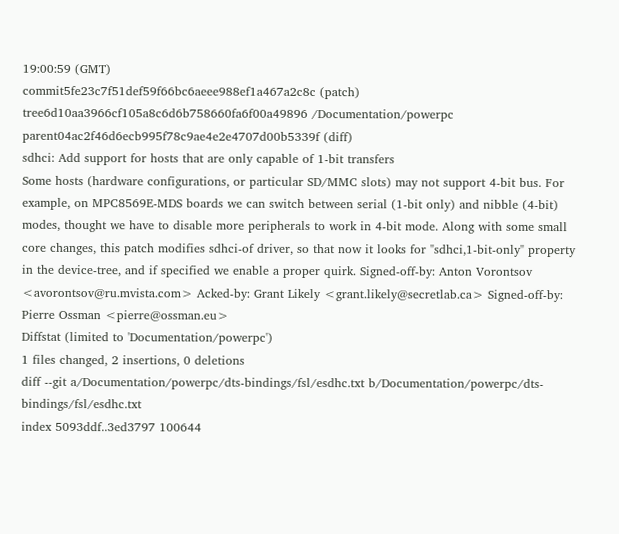19:00:59 (GMT)
commit5fe23c7f51def59f66bc6aeee988ef1a467a2c8c (patch)
tree6d10aa3966cf105a8c6d6b758660fa6f00a49896 /Documentation/powerpc
parent04ac2f46d6ecb995f78c9ae4e2e4707d00b5339f (diff)
sdhci: Add support for hosts that are only capable of 1-bit transfers
Some hosts (hardware configurations, or particular SD/MMC slots) may not support 4-bit bus. For example, on MPC8569E-MDS boards we can switch between serial (1-bit only) and nibble (4-bit) modes, thought we have to disable more peripherals to work in 4-bit mode. Along with some small core changes, this patch modifies sdhci-of driver, so that now it looks for "sdhci,1-bit-only" property in the device-tree, and if specified we enable a proper quirk. Signed-off-by: Anton Vorontsov <avorontsov@ru.mvista.com> Acked-by: Grant Likely <grant.likely@secretlab.ca> Signed-off-by: Pierre Ossman <pierre@ossman.eu>
Diffstat (limited to 'Documentation/powerpc')
1 files changed, 2 insertions, 0 deletions
diff --git a/Documentation/powerpc/dts-bindings/fsl/esdhc.txt b/Documentation/powerpc/dts-bindings/fsl/esdhc.txt
index 5093ddf..3ed3797 100644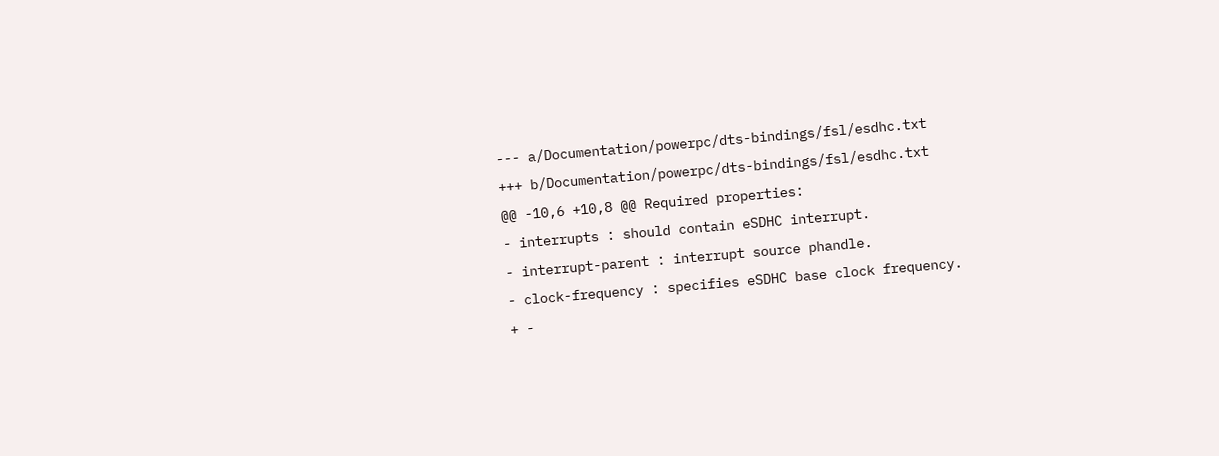--- a/Documentation/powerpc/dts-bindings/fsl/esdhc.txt
+++ b/Documentation/powerpc/dts-bindings/fsl/esdhc.txt
@@ -10,6 +10,8 @@ Required properties:
- interrupts : should contain eSDHC interrupt.
- interrupt-parent : interrupt source phandle.
- clock-frequency : specifies eSDHC base clock frequency.
+ -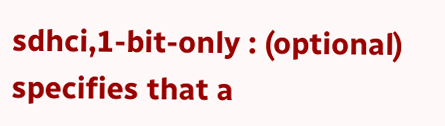sdhci,1-bit-only : (optional) specifies that a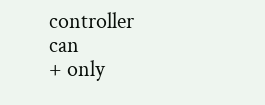controller can
+ only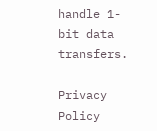handle 1-bit data transfers.

Privacy Policy